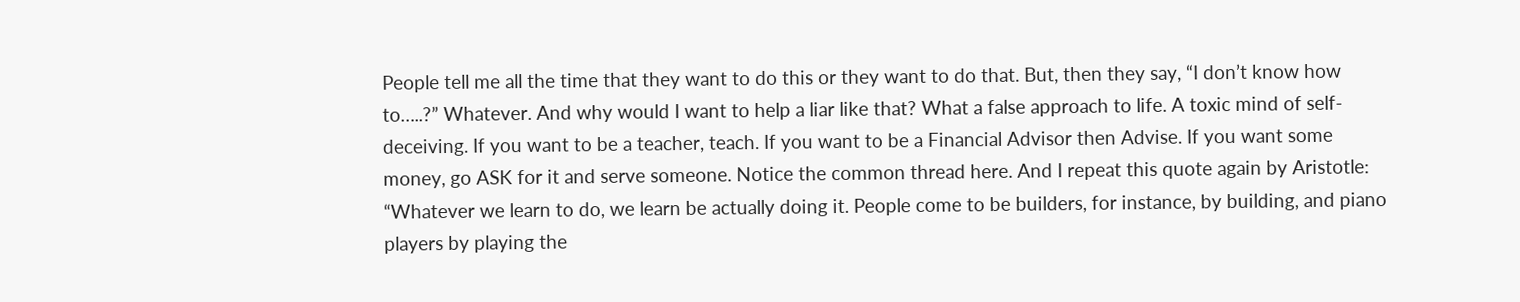People tell me all the time that they want to do this or they want to do that. But, then they say, “I don’t know how to…..?” Whatever. And why would I want to help a liar like that? What a false approach to life. A toxic mind of self-deceiving. If you want to be a teacher, teach. If you want to be a Financial Advisor then Advise. If you want some money, go ASK for it and serve someone. Notice the common thread here. And I repeat this quote again by Aristotle: “Whatever we learn to do, we learn be actually doing it. People come to be builders, for instance, by building, and piano players by playing the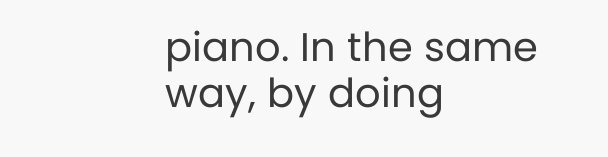piano. In the same way, by doing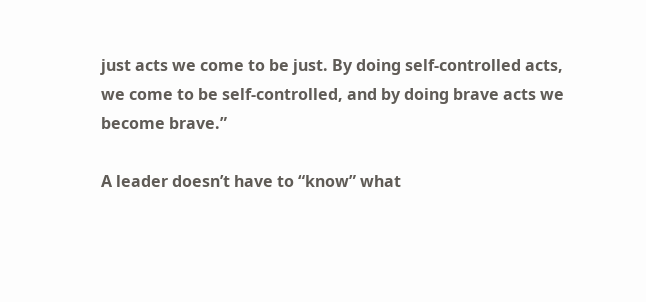just acts we come to be just. By doing self-controlled acts, we come to be self-controlled, and by doing brave acts we become brave.”

A leader doesn’t have to “know” what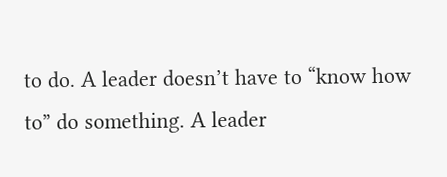to do. A leader doesn’t have to “know how to” do something. A leader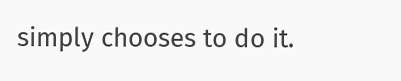simply chooses to do it.